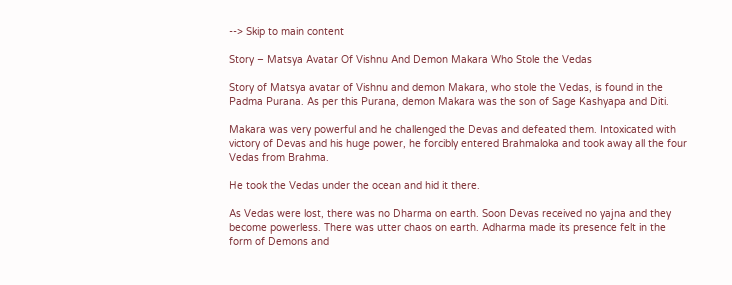--> Skip to main content

Story – Matsya Avatar Of Vishnu And Demon Makara Who Stole the Vedas

Story of Matsya avatar of Vishnu and demon Makara, who stole the Vedas, is found in the Padma Purana. As per this Purana, demon Makara was the son of Sage Kashyapa and Diti.

Makara was very powerful and he challenged the Devas and defeated them. Intoxicated with victory of Devas and his huge power, he forcibly entered Brahmaloka and took away all the four Vedas from Brahma.

He took the Vedas under the ocean and hid it there.

As Vedas were lost, there was no Dharma on earth. Soon Devas received no yajna and they become powerless. There was utter chaos on earth. Adharma made its presence felt in the form of Demons and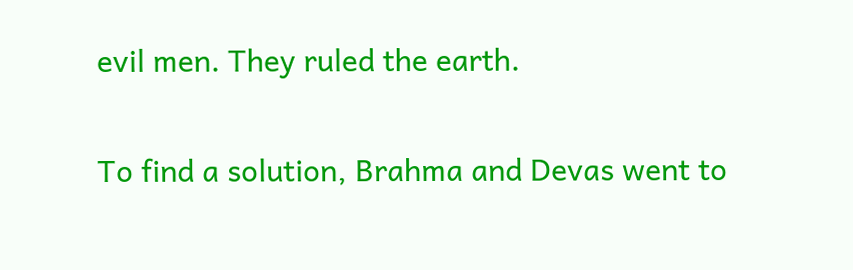evil men. They ruled the earth.

To find a solution, Brahma and Devas went to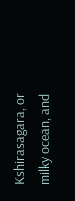Kshirasagara, or milky ocean, and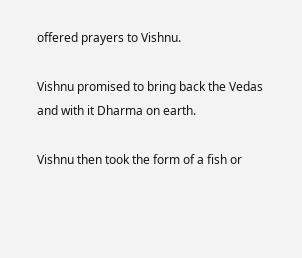offered prayers to Vishnu.

Vishnu promised to bring back the Vedas and with it Dharma on earth.

Vishnu then took the form of a fish or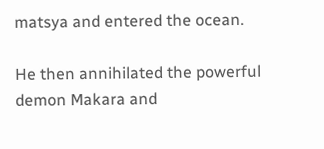matsya and entered the ocean.

He then annihilated the powerful demon Makara and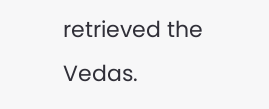retrieved the Vedas.